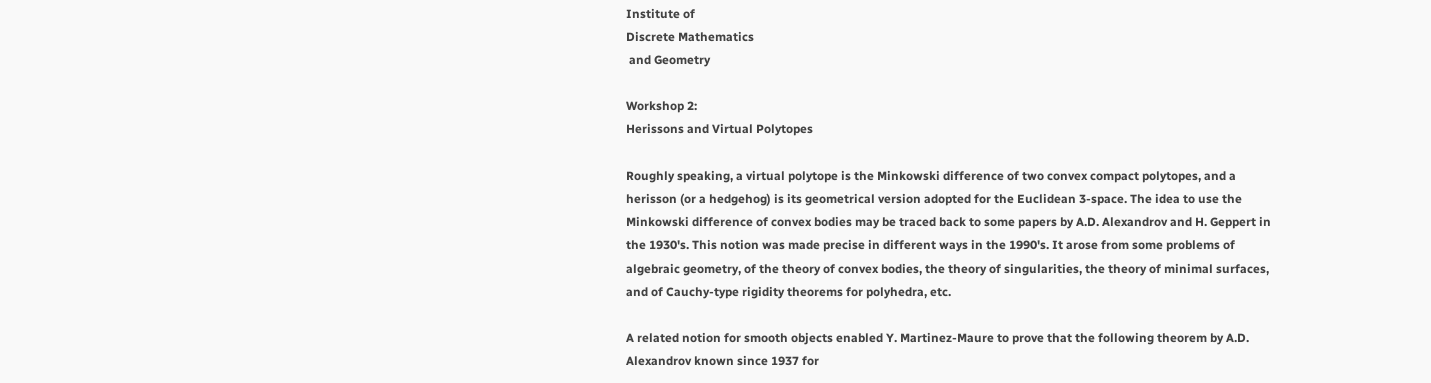Institute of
Discrete Mathematics
 and Geometry

Workshop 2:
Herissons and Virtual Polytopes

Roughly speaking, a virtual polytope is the Minkowski difference of two convex compact polytopes, and a herisson (or a hedgehog) is its geometrical version adopted for the Euclidean 3-space. The idea to use the Minkowski difference of convex bodies may be traced back to some papers by A.D. Alexandrov and H. Geppert in the 1930's. This notion was made precise in different ways in the 1990's. It arose from some problems of algebraic geometry, of the theory of convex bodies, the theory of singularities, the theory of minimal surfaces, and of Cauchy-type rigidity theorems for polyhedra, etc.

A related notion for smooth objects enabled Y. Martinez-Maure to prove that the following theorem by A.D. Alexandrov known since 1937 for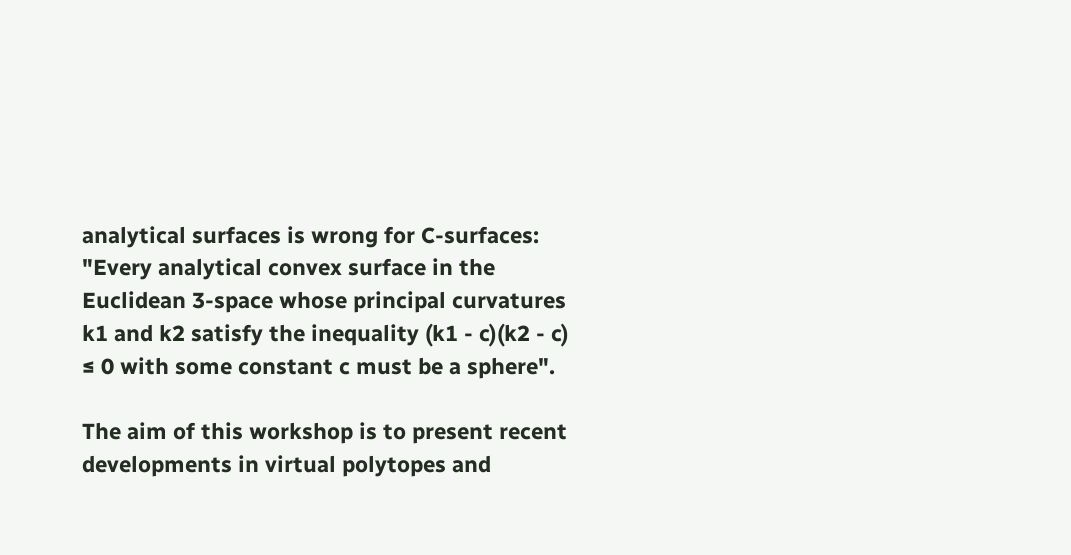analytical surfaces is wrong for C-surfaces: "Every analytical convex surface in the Euclidean 3-space whose principal curvatures k1 and k2 satisfy the inequality (k1 - c)(k2 - c) ≤ 0 with some constant c must be a sphere".

The aim of this workshop is to present recent developments in virtual polytopes and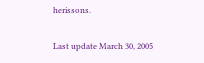herissons.

Last update March 30, 2005